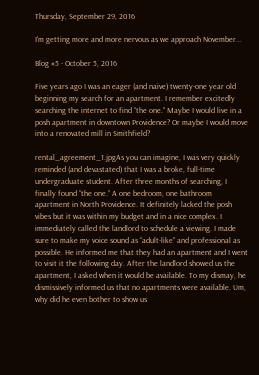Thursday, September 29, 2016

I'm getting more and more nervous as we approach November...

Blog #5 - October 5, 2016

Five years ago I was an eager (and naive) twenty-one year old beginning my search for an apartment. I remember excitedly searching the internet to find “the one.” Maybe I would live in a posh apartment in downtown Providence? Or maybe I would move into a renovated mill in Smithfield?

rental_agreement_1.jpgAs you can imagine, I was very quickly reminded (and devastated) that I was a broke, full-time undergraduate student. After three months of searching, I finally found “the one.” A one bedroom, one bathroom apartment in North Providence. It definitely lacked the posh vibes but it was within my budget and in a nice complex. I immediately called the landlord to schedule a viewing. I made sure to make my voice sound as “adult-like” and professional as possible. He informed me that they had an apartment and I went to visit it the following day. After the landlord showed us the apartment, I asked when it would be available. To my dismay, he dismissively informed us that no apartments were available. Um, why did he even bother to show us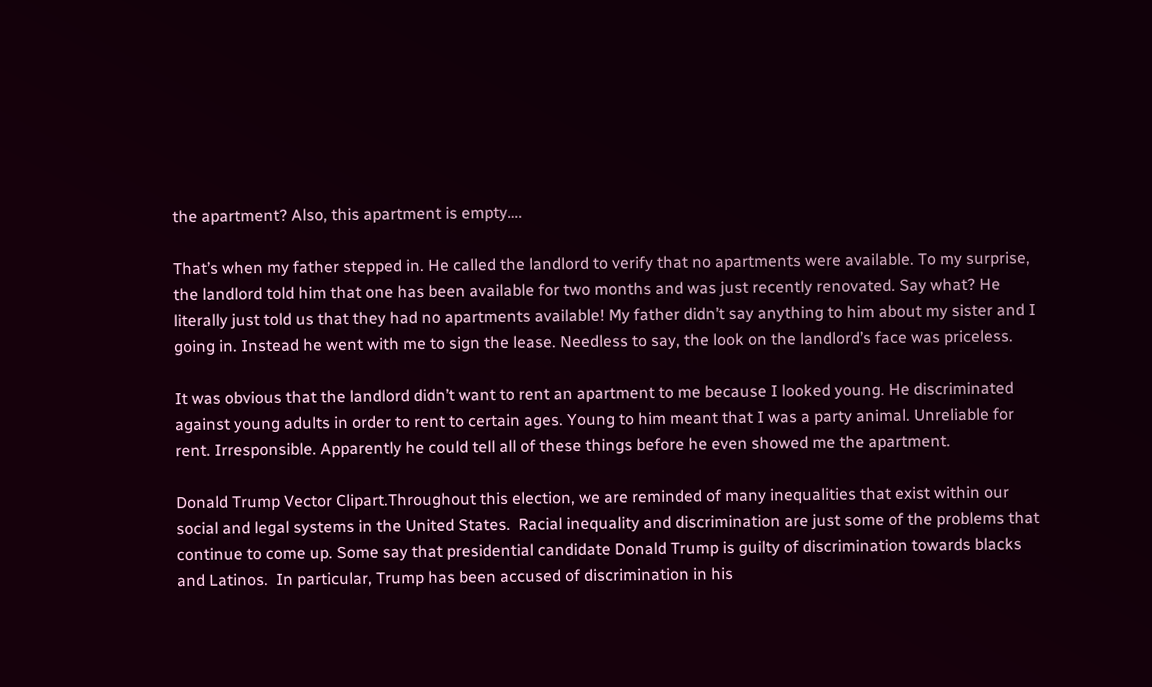the apartment? Also, this apartment is empty….

That’s when my father stepped in. He called the landlord to verify that no apartments were available. To my surprise, the landlord told him that one has been available for two months and was just recently renovated. Say what? He literally just told us that they had no apartments available! My father didn’t say anything to him about my sister and I going in. Instead he went with me to sign the lease. Needless to say, the look on the landlord’s face was priceless.

It was obvious that the landlord didn’t want to rent an apartment to me because I looked young. He discriminated against young adults in order to rent to certain ages. Young to him meant that I was a party animal. Unreliable for rent. Irresponsible. Apparently he could tell all of these things before he even showed me the apartment.

Donald Trump Vector Clipart.Throughout this election, we are reminded of many inequalities that exist within our social and legal systems in the United States.  Racial inequality and discrimination are just some of the problems that continue to come up. Some say that presidential candidate Donald Trump is guilty of discrimination towards blacks and Latinos.  In particular, Trump has been accused of discrimination in his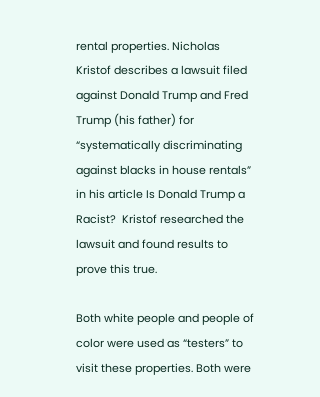rental properties. Nicholas Kristof describes a lawsuit filed against Donald Trump and Fred Trump (his father) for “systematically discriminating against blacks in house rentals” in his article Is Donald Trump a Racist?  Kristof researched the lawsuit and found results to prove this true.

Both white people and people of color were used as “testers” to visit these properties. Both were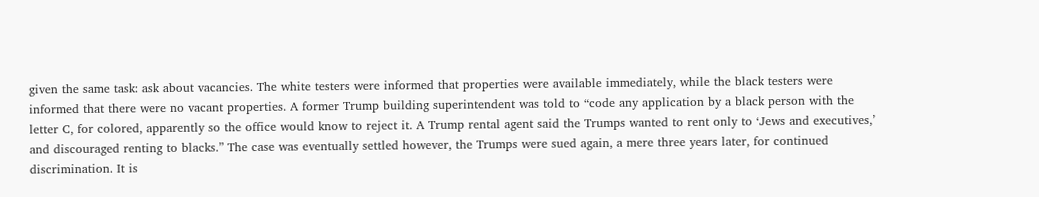given the same task: ask about vacancies. The white testers were informed that properties were available immediately, while the black testers were informed that there were no vacant properties. A former Trump building superintendent was told to “code any application by a black person with the letter C, for colored, apparently so the office would know to reject it. A Trump rental agent said the Trumps wanted to rent only to ‘Jews and executives,’ and discouraged renting to blacks.” The case was eventually settled however, the Trumps were sued again, a mere three years later, for continued discrimination. It is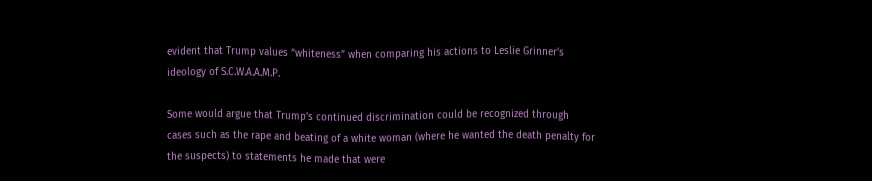evident that Trump values “whiteness” when comparing his actions to Leslie Grinner’s ideology of S.C.W.A.A.M.P.

Some would argue that Trump’s continued discrimination could be recognized through cases such as the rape and beating of a white woman (where he wanted the death penalty for the suspects) to statements he made that were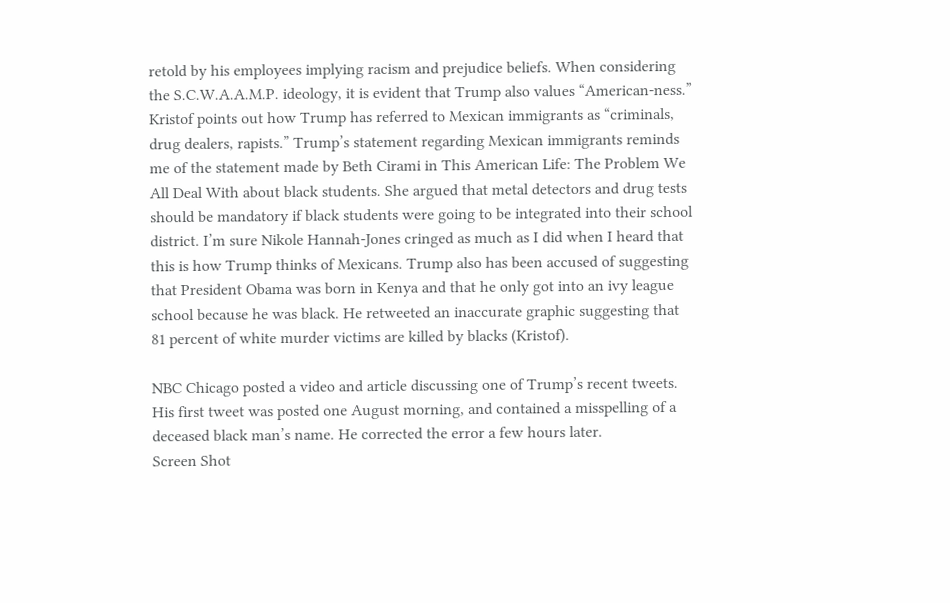retold by his employees implying racism and prejudice beliefs. When considering the S.C.W.A.A.M.P. ideology, it is evident that Trump also values “American-ness.” Kristof points out how Trump has referred to Mexican immigrants as “criminals, drug dealers, rapists.” Trump’s statement regarding Mexican immigrants reminds me of the statement made by Beth Cirami in This American Life: The Problem We All Deal With about black students. She argued that metal detectors and drug tests should be mandatory if black students were going to be integrated into their school district. I’m sure Nikole Hannah-Jones cringed as much as I did when I heard that this is how Trump thinks of Mexicans. Trump also has been accused of suggesting that President Obama was born in Kenya and that he only got into an ivy league school because he was black. He retweeted an inaccurate graphic suggesting that 81 percent of white murder victims are killed by blacks (Kristof).

NBC Chicago posted a video and article discussing one of Trump’s recent tweets. His first tweet was posted one August morning, and contained a misspelling of a deceased black man’s name. He corrected the error a few hours later.
Screen Shot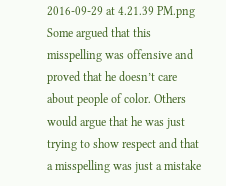2016-09-29 at 4.21.39 PM.png
Some argued that this misspelling was offensive and proved that he doesn’t care about people of color. Others would argue that he was just trying to show respect and that a misspelling was just a mistake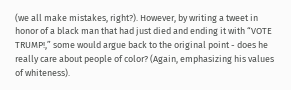(we all make mistakes, right?). However, by writing a tweet in honor of a black man that had just died and ending it with “VOTE TRUMP!,” some would argue back to the original point - does he really care about people of color? (Again, emphasizing his values of whiteness).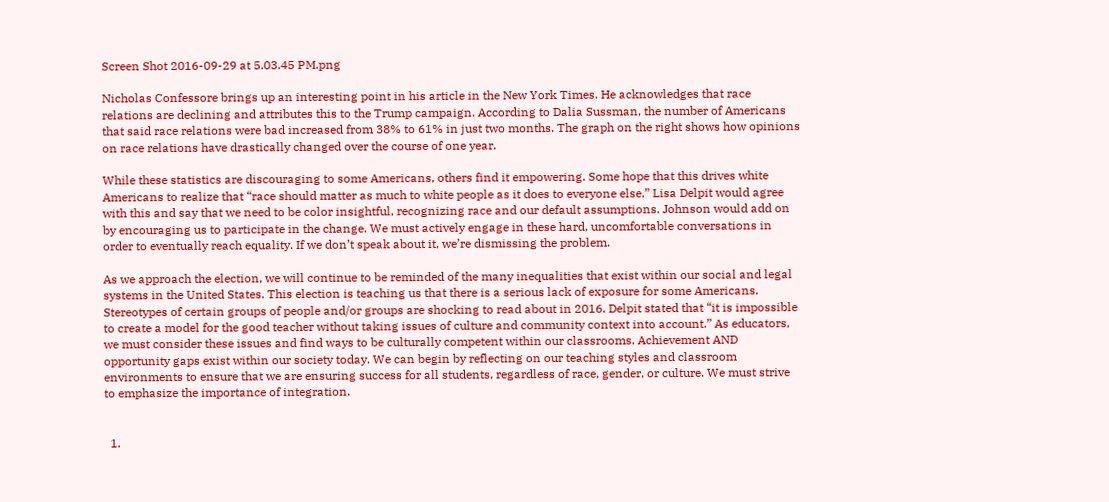Screen Shot 2016-09-29 at 5.03.45 PM.png

Nicholas Confessore brings up an interesting point in his article in the New York Times. He acknowledges that race relations are declining and attributes this to the Trump campaign. According to Dalia Sussman, the number of Americans that said race relations were bad increased from 38% to 61% in just two months. The graph on the right shows how opinions on race relations have drastically changed over the course of one year.

While these statistics are discouraging to some Americans, others find it empowering. Some hope that this drives white Americans to realize that “race should matter as much to white people as it does to everyone else.” Lisa Delpit would agree with this and say that we need to be color insightful, recognizing race and our default assumptions. Johnson would add on by encouraging us to participate in the change. We must actively engage in these hard, uncomfortable conversations in order to eventually reach equality. If we don’t speak about it, we’re dismissing the problem.

As we approach the election, we will continue to be reminded of the many inequalities that exist within our social and legal systems in the United States. This election is teaching us that there is a serious lack of exposure for some Americans. Stereotypes of certain groups of people and/or groups are shocking to read about in 2016. Delpit stated that “it is impossible to create a model for the good teacher without taking issues of culture and community context into account.” As educators, we must consider these issues and find ways to be culturally competent within our classrooms. Achievement AND opportunity gaps exist within our society today. We can begin by reflecting on our teaching styles and classroom environments to ensure that we are ensuring success for all students, regardless of race, gender, or culture. We must strive to emphasize the importance of integration.


  1.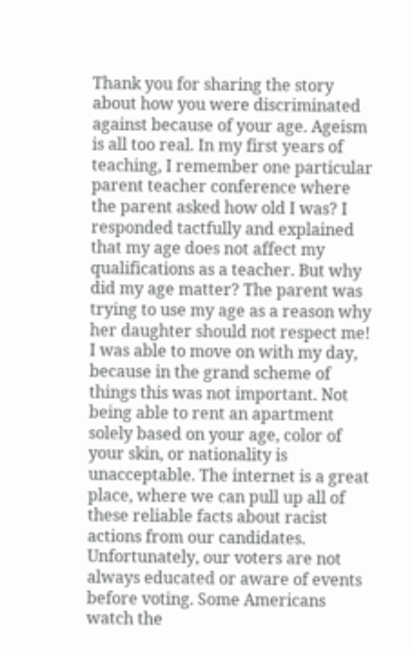Thank you for sharing the story about how you were discriminated against because of your age. Ageism is all too real. In my first years of teaching, I remember one particular parent teacher conference where the parent asked how old I was? I responded tactfully and explained that my age does not affect my qualifications as a teacher. But why did my age matter? The parent was trying to use my age as a reason why her daughter should not respect me! I was able to move on with my day, because in the grand scheme of things this was not important. Not being able to rent an apartment solely based on your age, color of your skin, or nationality is unacceptable. The internet is a great place, where we can pull up all of these reliable facts about racist actions from our candidates. Unfortunately, our voters are not always educated or aware of events before voting. Some Americans watch the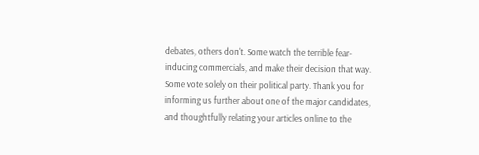debates, others don't. Some watch the terrible fear-inducing commercials, and make their decision that way. Some vote solely on their political party. Thank you for informing us further about one of the major candidates, and thoughtfully relating your articles online to the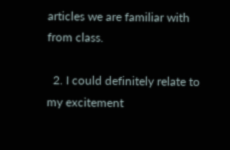articles we are familiar with from class.

  2. I could definitely relate to my excitement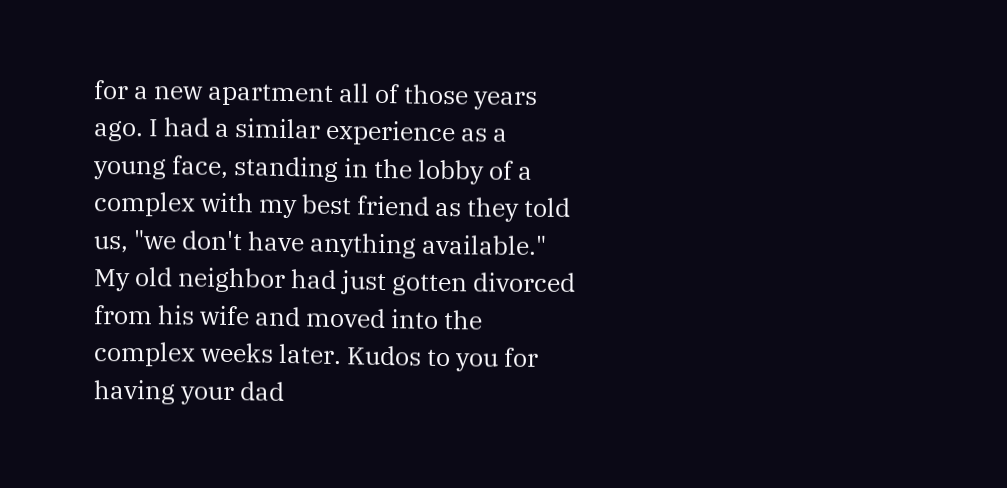for a new apartment all of those years ago. I had a similar experience as a young face, standing in the lobby of a complex with my best friend as they told us, "we don't have anything available." My old neighbor had just gotten divorced from his wife and moved into the complex weeks later. Kudos to you for having your dad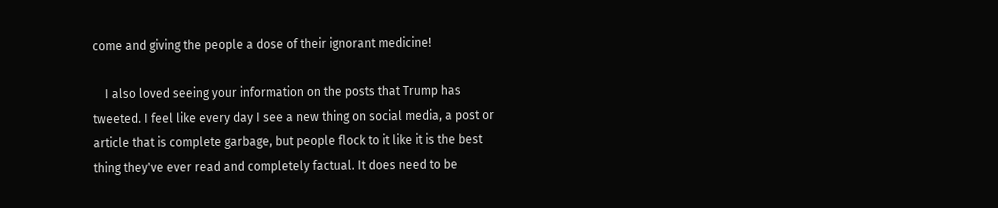come and giving the people a dose of their ignorant medicine!

    I also loved seeing your information on the posts that Trump has tweeted. I feel like every day I see a new thing on social media, a post or article that is complete garbage, but people flock to it like it is the best thing they've ever read and completely factual. It does need to be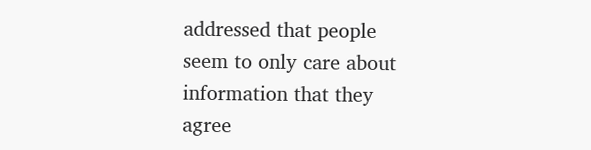addressed that people seem to only care about information that they agree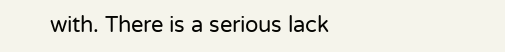with. There is a serious lack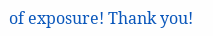of exposure! Thank you!